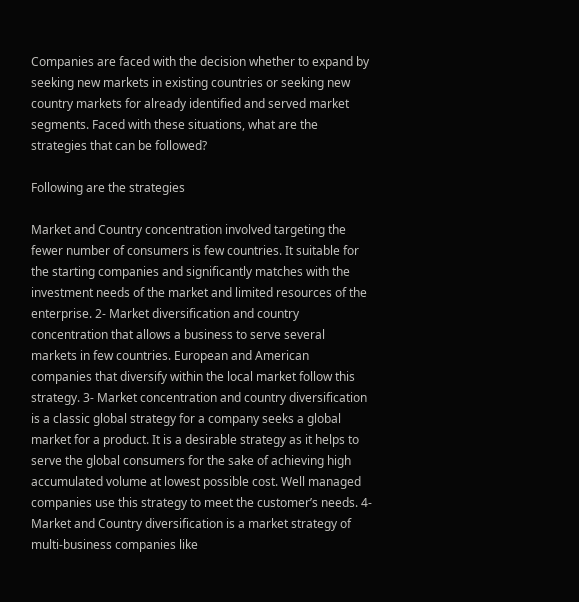Companies are faced with the decision whether to expand by seeking new markets in existing countries or seeking new country markets for already identified and served market segments. Faced with these situations, what are the strategies that can be followed?

Following are the strategies

Market and Country concentration involved targeting the fewer number of consumers is few countries. It suitable for the starting companies and significantly matches with the investment needs of the market and limited resources of the enterprise. 2- Market diversification and country concentration that allows a business to serve several markets in few countries. European and American companies that diversify within the local market follow this strategy. 3- Market concentration and country diversification is a classic global strategy for a company seeks a global market for a product. It is a desirable strategy as it helps to serve the global consumers for the sake of achieving high accumulated volume at lowest possible cost. Well managed companies use this strategy to meet the customer’s needs. 4- Market and Country diversification is a market strategy of multi-business companies like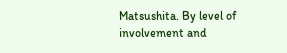Matsushita. By level of involvement and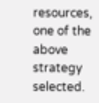resources, one of the above strategy selected.